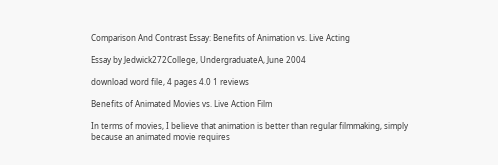Comparison And Contrast Essay: Benefits of Animation vs. Live Acting

Essay by Jedwick272College, UndergraduateA, June 2004

download word file, 4 pages 4.0 1 reviews

Benefits of Animated Movies vs. Live Action Film

In terms of movies, I believe that animation is better than regular filmmaking, simply because an animated movie requires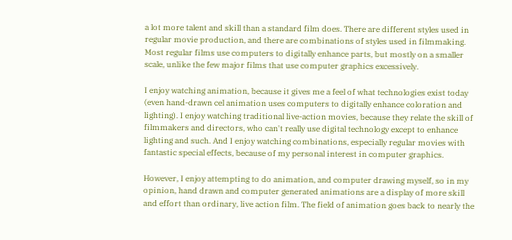a lot more talent and skill than a standard film does. There are different styles used in regular movie production, and there are combinations of styles used in filmmaking. Most regular films use computers to digitally enhance parts, but mostly on a smaller scale, unlike the few major films that use computer graphics excessively.

I enjoy watching animation, because it gives me a feel of what technologies exist today (even hand-drawn cel animation uses computers to digitally enhance coloration and lighting). I enjoy watching traditional live-action movies, because they relate the skill of filmmakers and directors, who can't really use digital technology except to enhance lighting and such. And I enjoy watching combinations, especially regular movies with fantastic special effects, because of my personal interest in computer graphics.

However, I enjoy attempting to do animation, and computer drawing myself, so in my opinion, hand drawn and computer generated animations are a display of more skill and effort than ordinary, live action film. The field of animation goes back to nearly the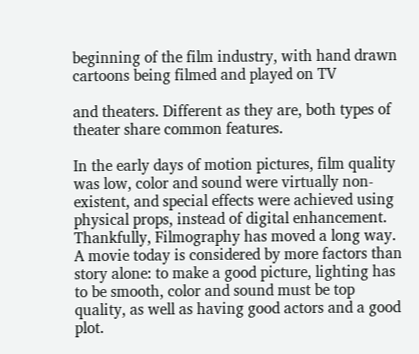beginning of the film industry, with hand drawn cartoons being filmed and played on TV

and theaters. Different as they are, both types of theater share common features.

In the early days of motion pictures, film quality was low, color and sound were virtually non-existent, and special effects were achieved using physical props, instead of digital enhancement. Thankfully, Filmography has moved a long way. A movie today is considered by more factors than story alone: to make a good picture, lighting has to be smooth, color and sound must be top quality, as well as having good actors and a good plot.